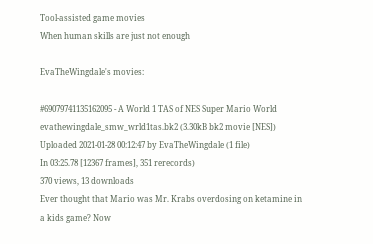Tool-assisted game movies
When human skills are just not enough

EvaTheWingdale's movies:

#69079741135162095 - A World 1 TAS of NES Super Mario World
evathewingdale_smw_wrld1tas.bk2 (3.30kB bk2 movie [NES])
Uploaded 2021-01-28 00:12:47 by EvaTheWingdale (1 file)
In 03:25.78 [12367 frames], 351 rerecords)
370 views, 13 downloads
Ever thought that Mario was Mr. Krabs overdosing on ketamine in a kids game? Now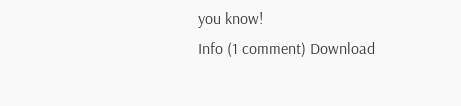you know!
Info (1 comment) Download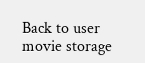Back to user movie storage